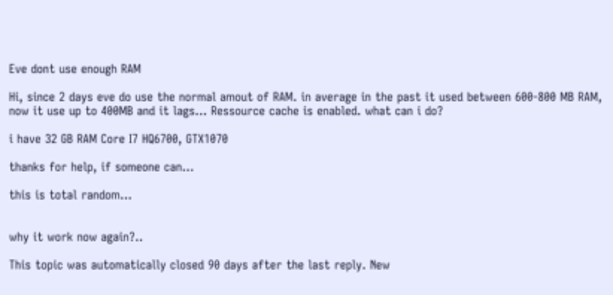Eve dont use enough RAM

Hi, since 2 days eve do use the normal amout of RAM. in average in the past it used between 600-800 MB RAM, now it use up to 400MB and it lags… Ressource cache is enabled. what can i do?

i have 32 GB RAM Core I7 HQ6700, GTX1070

thanks for help, if someone can…

this is total random…


why it work now again?..

This topic was automatically closed 90 days after the last reply. New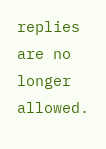replies are no longer allowed.